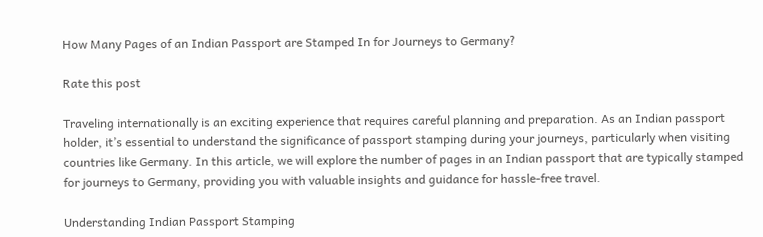How Many Pages of an Indian Passport are Stamped In for Journeys to Germany?

Rate this post

Traveling internationally is an exciting experience that requires careful planning and preparation. As an Indian passport holder, it’s essential to understand the significance of passport stamping during your journeys, particularly when visiting countries like Germany. In this article, we will explore the number of pages in an Indian passport that are typically stamped for journeys to Germany, providing you with valuable insights and guidance for hassle-free travel.

Understanding Indian Passport Stamping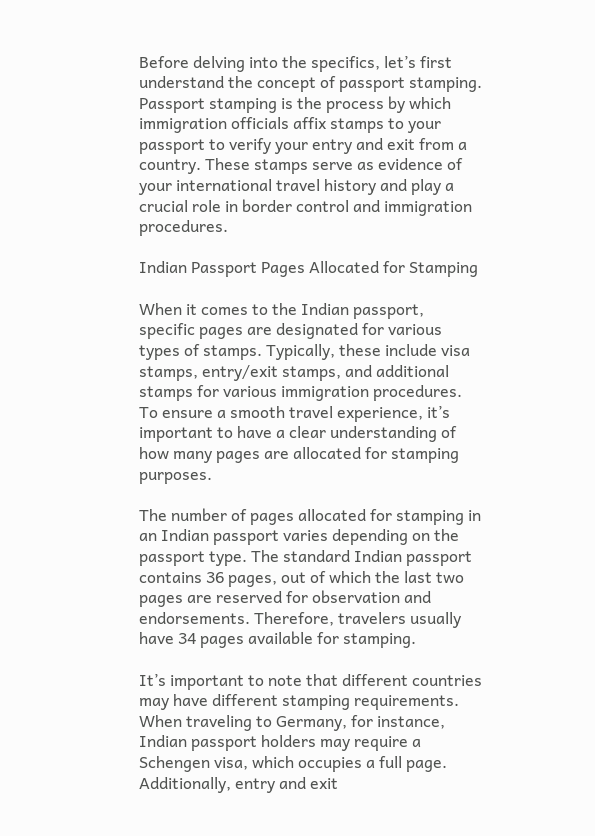Before delving into the specifics, let’s first understand the concept of passport stamping. Passport stamping is the process by which immigration officials affix stamps to your passport to verify your entry and exit from a country. These stamps serve as evidence of your international travel history and play a crucial role in border control and immigration procedures.

Indian Passport Pages Allocated for Stamping

When it comes to the Indian passport, specific pages are designated for various types of stamps. Typically, these include visa stamps, entry/exit stamps, and additional stamps for various immigration procedures. To ensure a smooth travel experience, it’s important to have a clear understanding of how many pages are allocated for stamping purposes.

The number of pages allocated for stamping in an Indian passport varies depending on the passport type. The standard Indian passport contains 36 pages, out of which the last two pages are reserved for observation and endorsements. Therefore, travelers usually have 34 pages available for stamping.

It’s important to note that different countries may have different stamping requirements. When traveling to Germany, for instance, Indian passport holders may require a Schengen visa, which occupies a full page. Additionally, entry and exit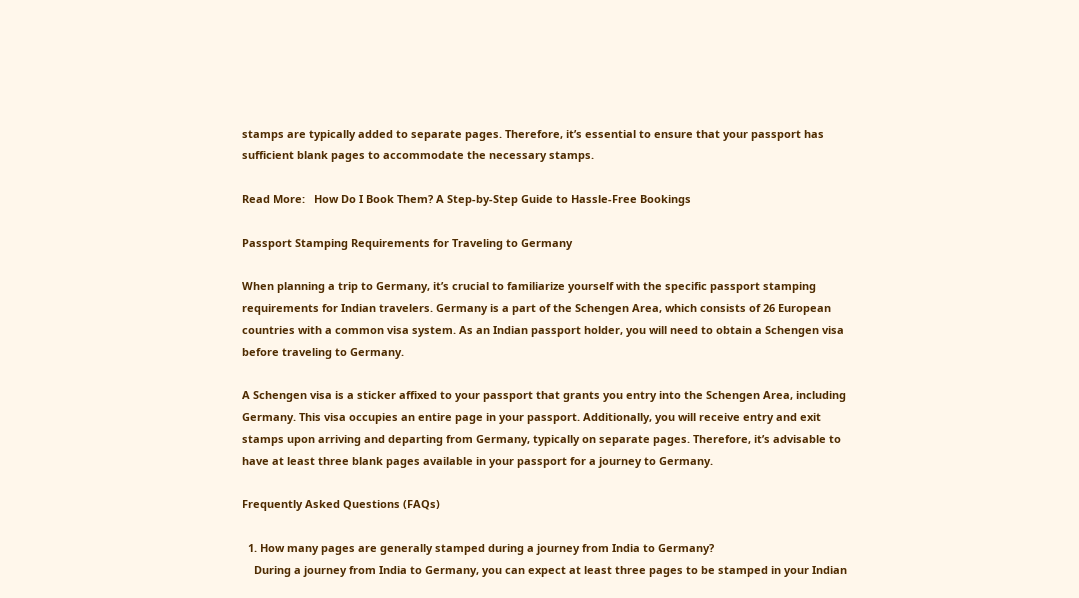stamps are typically added to separate pages. Therefore, it’s essential to ensure that your passport has sufficient blank pages to accommodate the necessary stamps.

Read More:   How Do I Book Them? A Step-by-Step Guide to Hassle-Free Bookings

Passport Stamping Requirements for Traveling to Germany

When planning a trip to Germany, it’s crucial to familiarize yourself with the specific passport stamping requirements for Indian travelers. Germany is a part of the Schengen Area, which consists of 26 European countries with a common visa system. As an Indian passport holder, you will need to obtain a Schengen visa before traveling to Germany.

A Schengen visa is a sticker affixed to your passport that grants you entry into the Schengen Area, including Germany. This visa occupies an entire page in your passport. Additionally, you will receive entry and exit stamps upon arriving and departing from Germany, typically on separate pages. Therefore, it’s advisable to have at least three blank pages available in your passport for a journey to Germany.

Frequently Asked Questions (FAQs)

  1. How many pages are generally stamped during a journey from India to Germany?
    During a journey from India to Germany, you can expect at least three pages to be stamped in your Indian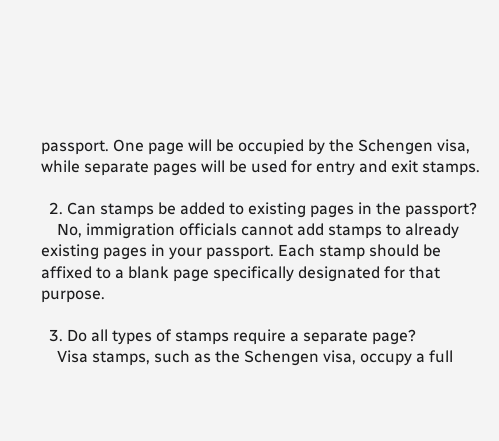passport. One page will be occupied by the Schengen visa, while separate pages will be used for entry and exit stamps.

  2. Can stamps be added to existing pages in the passport?
    No, immigration officials cannot add stamps to already existing pages in your passport. Each stamp should be affixed to a blank page specifically designated for that purpose.

  3. Do all types of stamps require a separate page?
    Visa stamps, such as the Schengen visa, occupy a full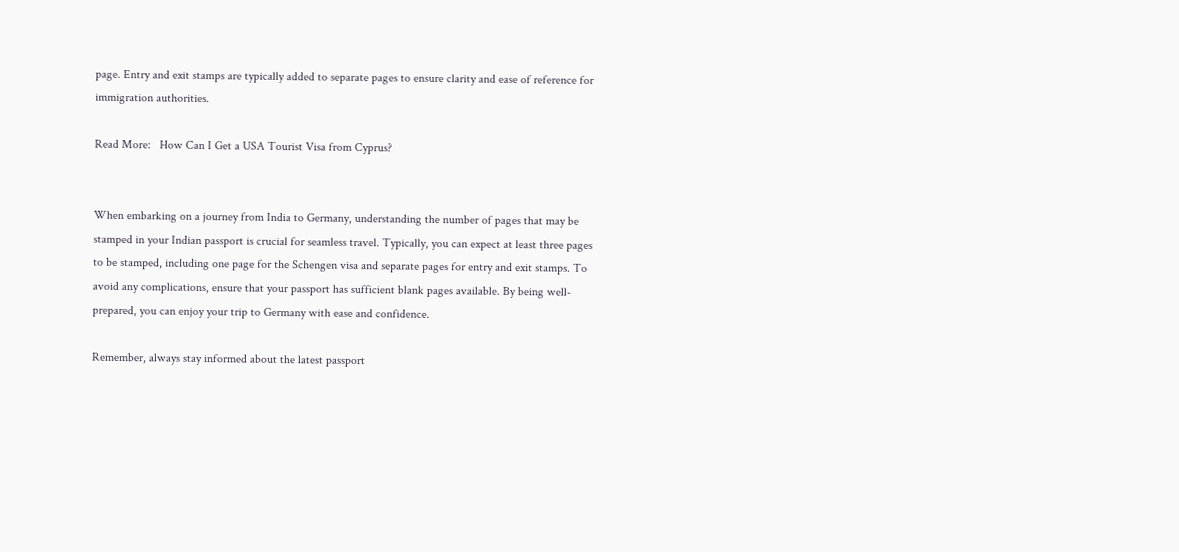page. Entry and exit stamps are typically added to separate pages to ensure clarity and ease of reference for immigration authorities.

Read More:   How Can I Get a USA Tourist Visa from Cyprus?


When embarking on a journey from India to Germany, understanding the number of pages that may be stamped in your Indian passport is crucial for seamless travel. Typically, you can expect at least three pages to be stamped, including one page for the Schengen visa and separate pages for entry and exit stamps. To avoid any complications, ensure that your passport has sufficient blank pages available. By being well-prepared, you can enjoy your trip to Germany with ease and confidence.

Remember, always stay informed about the latest passport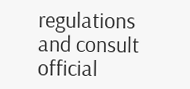regulations and consult official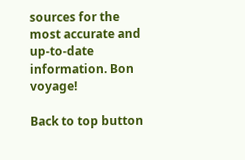sources for the most accurate and up-to-date information. Bon voyage!

Back to top button